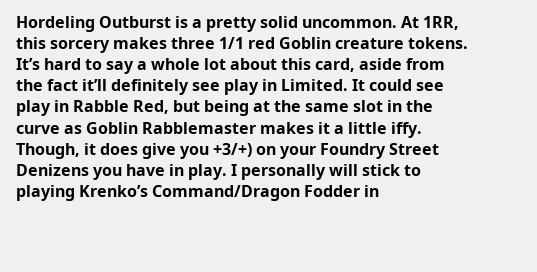Hordeling Outburst is a pretty solid uncommon. At 1RR, this sorcery makes three 1/1 red Goblin creature tokens. It’s hard to say a whole lot about this card, aside from the fact it’ll definitely see play in Limited. It could see play in Rabble Red, but being at the same slot in the curve as Goblin Rabblemaster makes it a little iffy. Though, it does give you +3/+) on your Foundry Street Denizens you have in play. I personally will stick to playing Krenko’s Command/Dragon Fodder in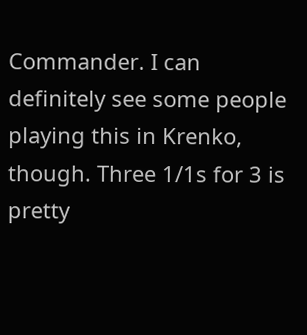Commander. I can definitely see some people playing this in Krenko, though. Three 1/1s for 3 is pretty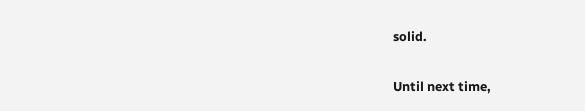solid.

Until next time,